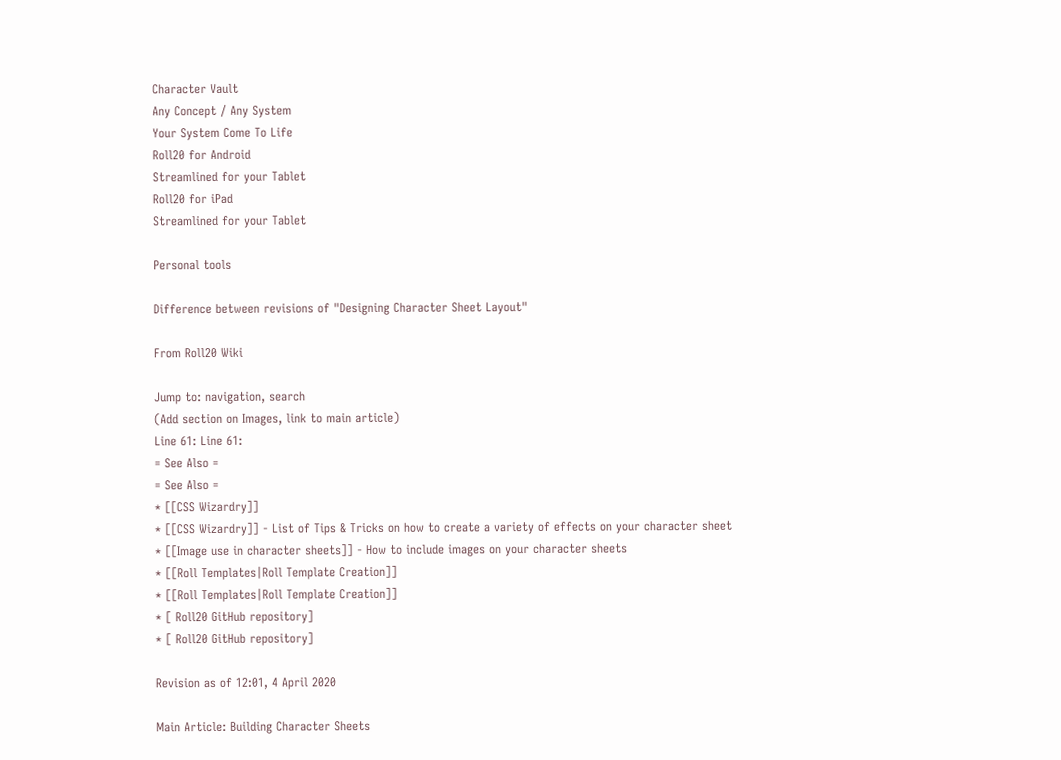Character Vault
Any Concept / Any System
Your System Come To Life
Roll20 for Android
Streamlined for your Tablet
Roll20 for iPad
Streamlined for your Tablet

Personal tools

Difference between revisions of "Designing Character Sheet Layout"

From Roll20 Wiki

Jump to: navigation, search
(Add section on Images, link to main article)
Line 61: Line 61:
= See Also =
= See Also =
* [[CSS Wizardry]]
* [[CSS Wizardry]] - List of Tips & Tricks on how to create a variety of effects on your character sheet
* [[Image use in character sheets]] - How to include images on your character sheets
* [[Roll Templates|Roll Template Creation]]
* [[Roll Templates|Roll Template Creation]]
* [ Roll20 GitHub repository]
* [ Roll20 GitHub repository]

Revision as of 12:01, 4 April 2020

Main Article: Building Character Sheets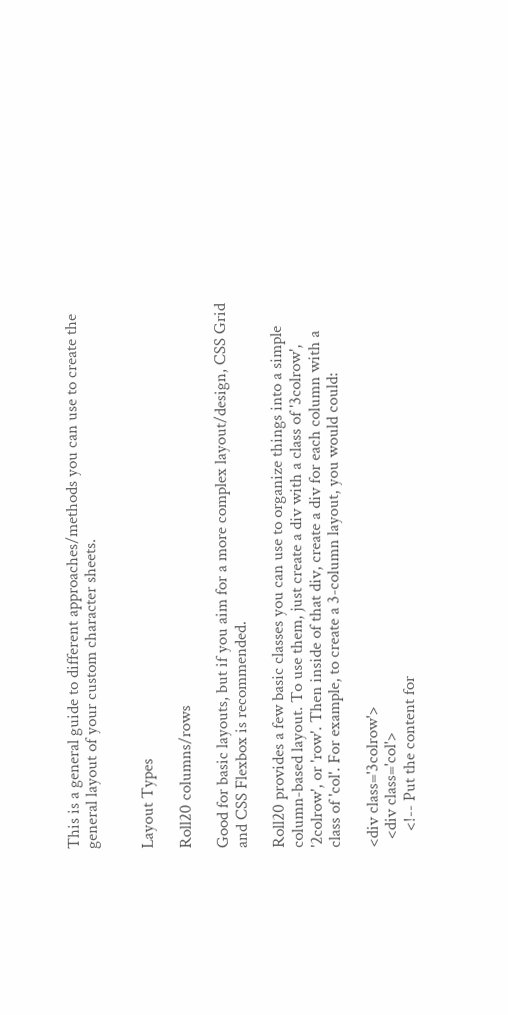This is a general guide to different approaches/methods you can use to create the general layout of your custom character sheets.


Layout Types

Roll20 columns/rows

Good for basic layouts, but if you aim for a more complex layout/design, CSS Grid and CSS Flexbox is recommended.

Roll20 provides a few basic classes you can use to organize things into a simple column-based layout. To use them, just create a div with a class of '3colrow', '2colrow', or 'row'. Then inside of that div, create a div for each column with a class of 'col'. For example, to create a 3-column layout, you would could:

<div class='3colrow'>
  <div class='col'>
    <!-- Put the content for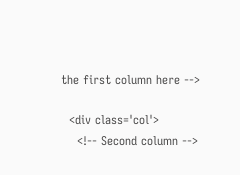the first column here -->

  <div class='col'>
    <!-- Second column -->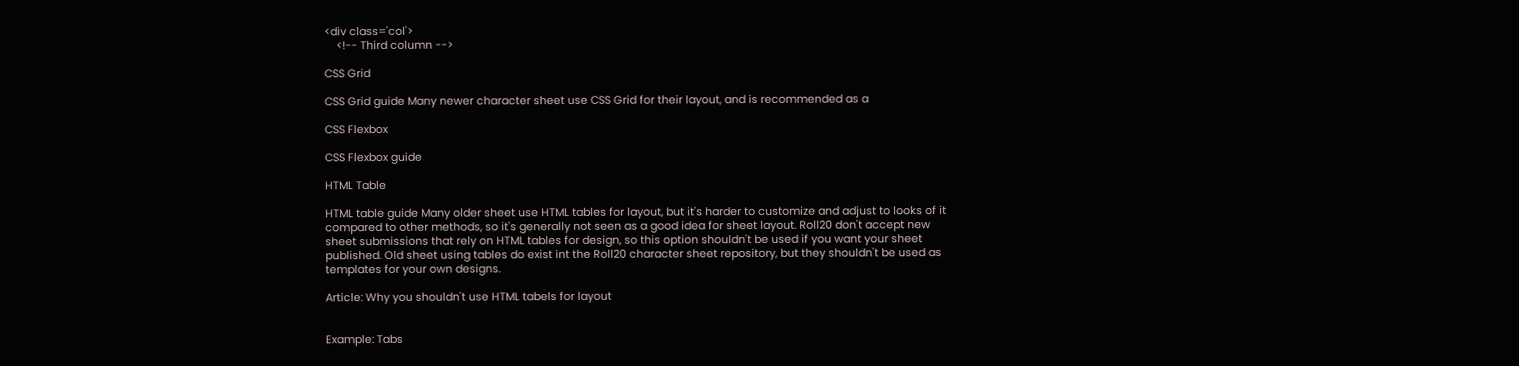<div class='col'>
    <!-- Third column -->

CSS Grid

CSS Grid guide Many newer character sheet use CSS Grid for their layout, and is recommended as a

CSS Flexbox

CSS Flexbox guide

HTML Table

HTML table guide Many older sheet use HTML tables for layout, but it's harder to customize and adjust to looks of it compared to other methods, so it's generally not seen as a good idea for sheet layout. Roll20 don't accept new sheet submissions that rely on HTML tables for design, so this option shouldn't be used if you want your sheet published. Old sheet using tables do exist int the Roll20 character sheet repository, but they shouldn't be used as templates for your own designs.

Article: Why you shouldn't use HTML tabels for layout


Example: Tabs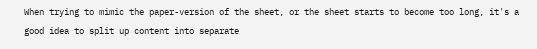When trying to mimic the paper-version of the sheet, or the sheet starts to become too long, it's a good idea to split up content into separate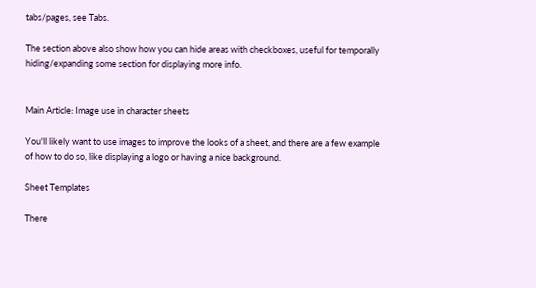tabs/pages, see Tabs.

The section above also show how you can hide areas with checkboxes, useful for temporally hiding/expanding some section for displaying more info.


Main Article: Image use in character sheets

You'll likely want to use images to improve the looks of a sheet, and there are a few example of how to do so, like displaying a logo or having a nice background.

Sheet Templates

There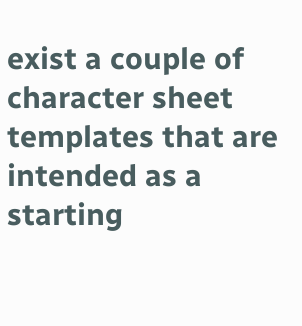exist a couple of character sheet templates that are intended as a starting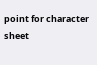point for character sheet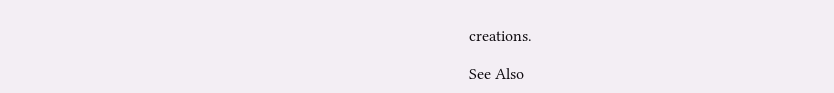creations.

See Also